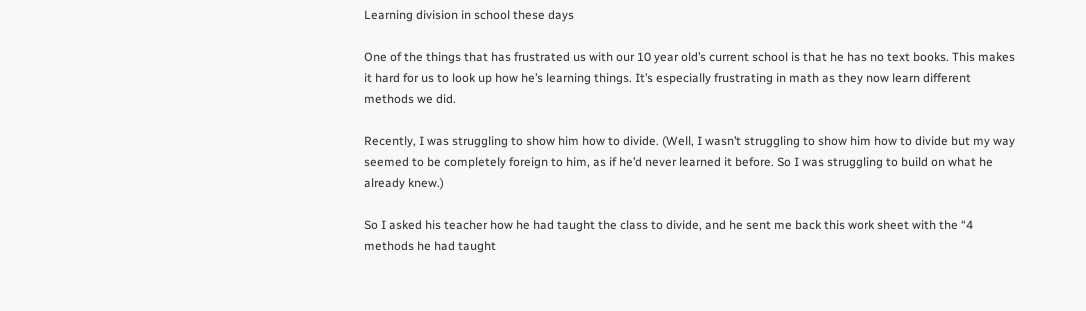Learning division in school these days

One of the things that has frustrated us with our 10 year old’s current school is that he has no text books. This makes it hard for us to look up how he’s learning things. It’s especially frustrating in math as they now learn different methods we did.

Recently, I was struggling to show him how to divide. (Well, I wasn’t struggling to show him how to divide but my way seemed to be completely foreign to him, as if he’d never learned it before. So I was struggling to build on what he already knew.)

So I asked his teacher how he had taught the class to divide, and he sent me back this work sheet with the “4 methods he had taught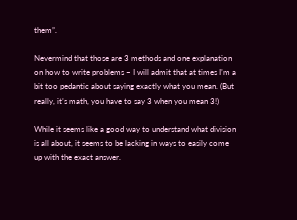them”.

Nevermind that those are 3 methods and one explanation on how to write problems – I will admit that at times I’m a bit too pedantic about saying exactly what you mean. (But really, it’s math, you have to say 3 when you mean 3!)

While it seems like a good way to understand what division is all about, it seems to be lacking in ways to easily come up with the exact answer.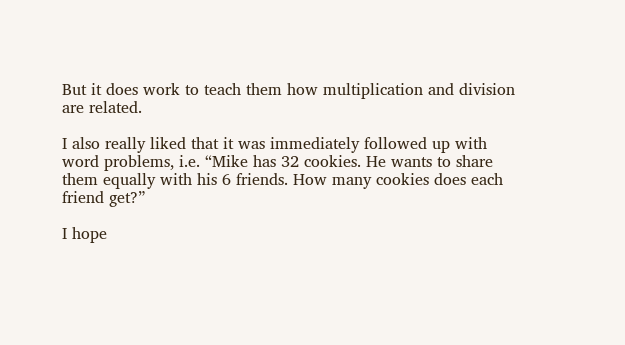But it does work to teach them how multiplication and division are related.

I also really liked that it was immediately followed up with word problems, i.e. “Mike has 32 cookies. He wants to share them equally with his 6 friends. How many cookies does each friend get?”

I hope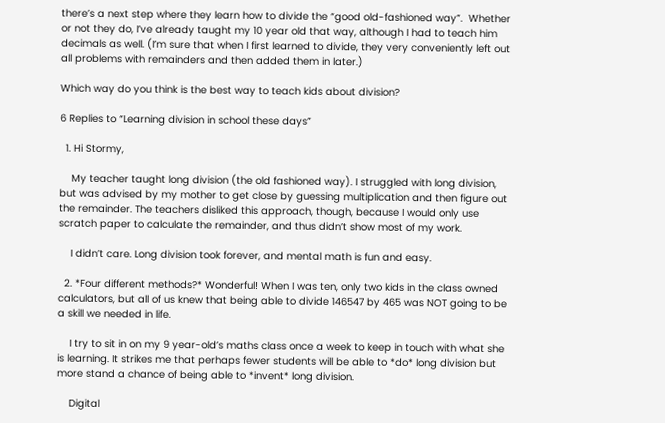there’s a next step where they learn how to divide the “good old-fashioned way”.  Whether or not they do, I’ve already taught my 10 year old that way, although I had to teach him decimals as well. (I’m sure that when I first learned to divide, they very conveniently left out all problems with remainders and then added them in later.)

Which way do you think is the best way to teach kids about division?

6 Replies to “Learning division in school these days”

  1. Hi Stormy,

    My teacher taught long division (the old fashioned way). I struggled with long division, but was advised by my mother to get close by guessing multiplication and then figure out the remainder. The teachers disliked this approach, though, because I would only use scratch paper to calculate the remainder, and thus didn’t show most of my work.

    I didn’t care. Long division took forever, and mental math is fun and easy.

  2. *Four different methods?* Wonderful! When I was ten, only two kids in the class owned calculators, but all of us knew that being able to divide 146547 by 465 was NOT going to be a skill we needed in life.

    I try to sit in on my 9 year-old’s maths class once a week to keep in touch with what she is learning. It strikes me that perhaps fewer students will be able to *do* long division but more stand a chance of being able to *invent* long division.

    Digital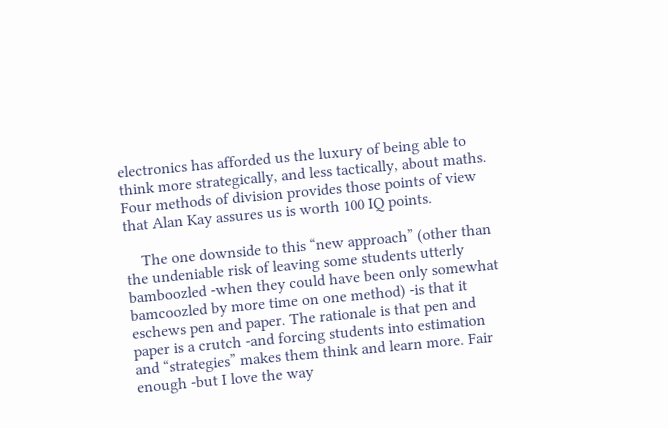electronics has afforded us the luxury of being able to think more strategically, and less tactically, about maths. Four methods of division provides those points of view that Alan Kay assures us is worth 100 IQ points.

    The one downside to this “new approach” (other than the undeniable risk of leaving some students utterly bamboozled -when they could have been only somewhat bamcoozled by more time on one method) -is that it eschews pen and paper. The rationale is that pen and paper is a crutch -and forcing students into estimation and “strategies” makes them think and learn more. Fair enough -but I love the way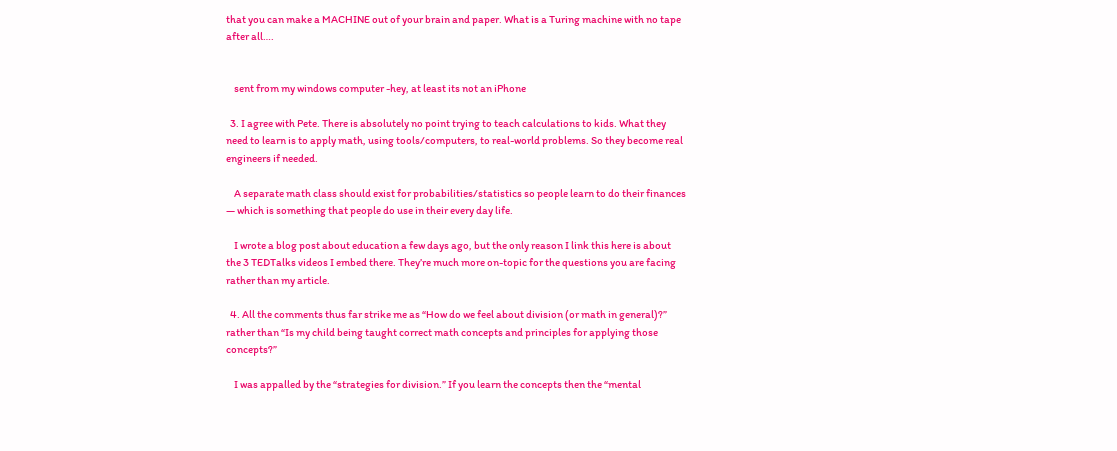that you can make a MACHINE out of your brain and paper. What is a Turing machine with no tape after all….


    sent from my windows computer -hey, at least its not an iPhone

  3. I agree with Pete. There is absolutely no point trying to teach calculations to kids. What they need to learn is to apply math, using tools/computers, to real-world problems. So they become real engineers if needed.

    A separate math class should exist for probabilities/statistics so people learn to do their finances — which is something that people do use in their every day life.

    I wrote a blog post about education a few days ago, but the only reason I link this here is about the 3 TEDTalks videos I embed there. They’re much more on-topic for the questions you are facing rather than my article.

  4. All the comments thus far strike me as “How do we feel about division (or math in general)?” rather than “Is my child being taught correct math concepts and principles for applying those concepts?”

    I was appalled by the “strategies for division.” If you learn the concepts then the “mental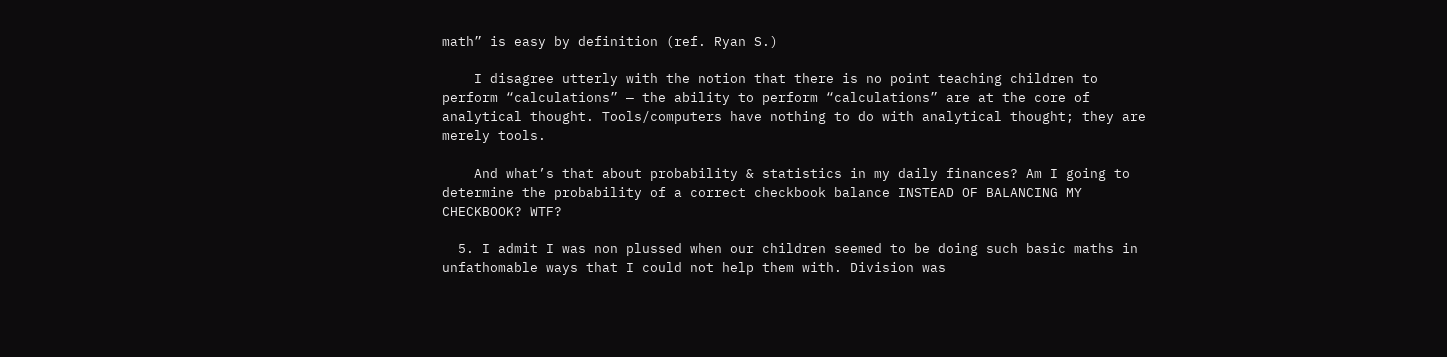math” is easy by definition (ref. Ryan S.)

    I disagree utterly with the notion that there is no point teaching children to perform “calculations” — the ability to perform “calculations” are at the core of analytical thought. Tools/computers have nothing to do with analytical thought; they are merely tools.

    And what’s that about probability & statistics in my daily finances? Am I going to determine the probability of a correct checkbook balance INSTEAD OF BALANCING MY CHECKBOOK? WTF?

  5. I admit I was non plussed when our children seemed to be doing such basic maths in unfathomable ways that I could not help them with. Division was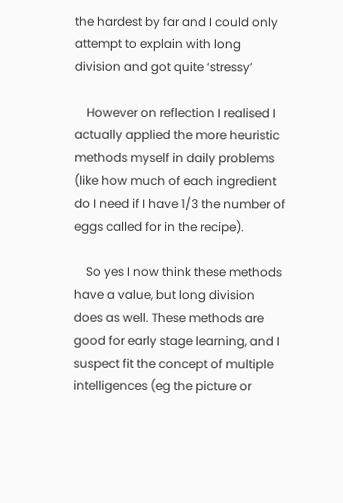the hardest by far and I could only attempt to explain with long division and got quite ‘stressy’

    However on reflection I realised I actually applied the more heuristic methods myself in daily problems (like how much of each ingredient do I need if I have 1/3 the number of eggs called for in the recipe).

    So yes I now think these methods have a value, but long division does as well. These methods are good for early stage learning, and I suspect fit the concept of multiple intelligences (eg the picture or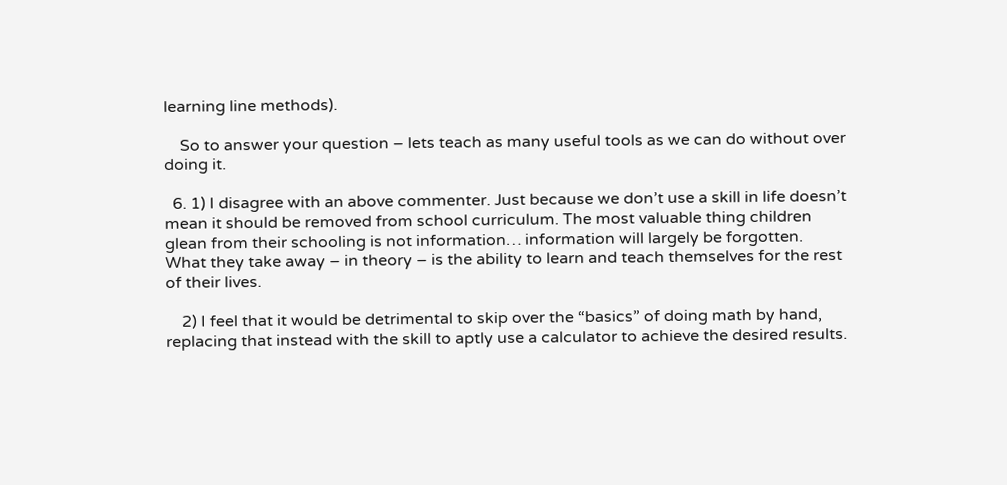learning line methods).

    So to answer your question – lets teach as many useful tools as we can do without over doing it.

  6. 1) I disagree with an above commenter. Just because we don’t use a skill in life doesn’t mean it should be removed from school curriculum. The most valuable thing children glean from their schooling is not information… information will largely be forgotten. What they take away – in theory – is the ability to learn and teach themselves for the rest of their lives.

    2) I feel that it would be detrimental to skip over the “basics” of doing math by hand, replacing that instead with the skill to aptly use a calculator to achieve the desired results.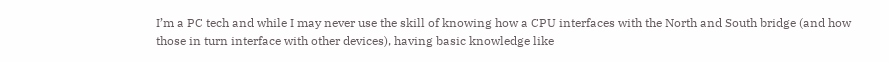I’m a PC tech and while I may never use the skill of knowing how a CPU interfaces with the North and South bridge (and how those in turn interface with other devices), having basic knowledge like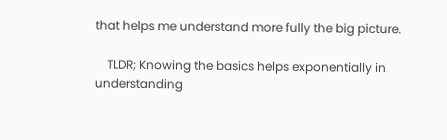that helps me understand more fully the big picture.

    TLDR; Knowing the basics helps exponentially in understanding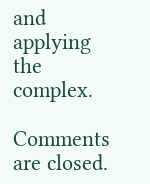and applying the complex.

Comments are closed.